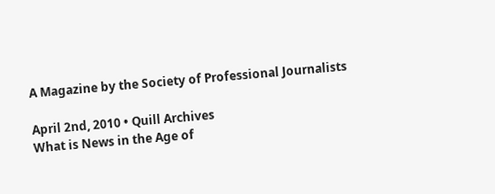A Magazine by the Society of Professional Journalists

April 2nd, 2010 • Quill Archives
What is News in the Age of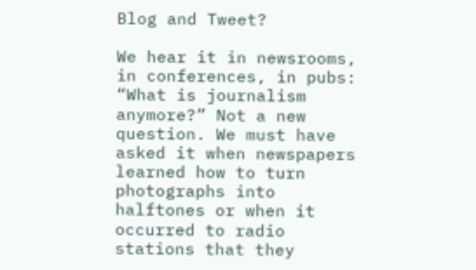Blog and Tweet?

We hear it in newsrooms, in conferences, in pubs: “What is journalism anymore?” Not a new question. We must have asked it when newspapers learned how to turn photographs into halftones or when it occurred to radio stations that they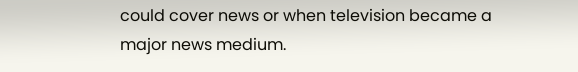could cover news or when television became a major news medium.